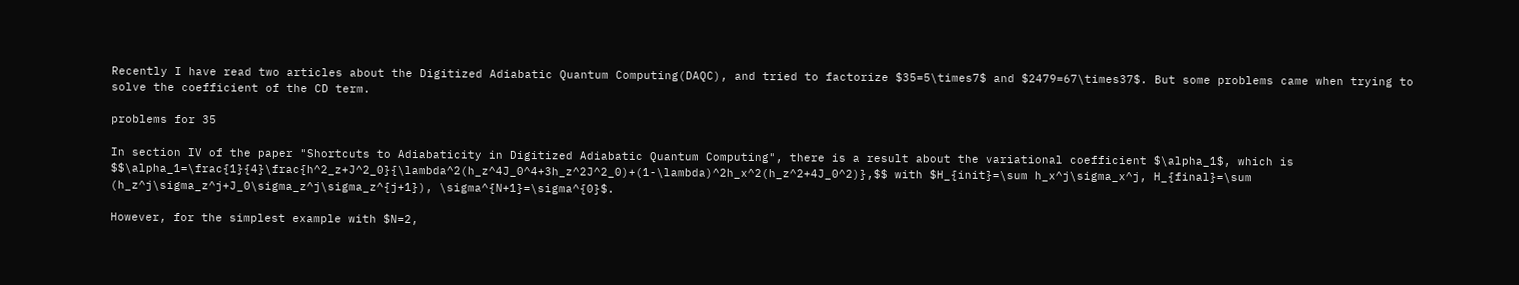Recently I have read two articles about the Digitized Adiabatic Quantum Computing(DAQC), and tried to factorize $35=5\times7$ and $2479=67\times37$. But some problems came when trying to solve the coefficient of the CD term.

problems for 35

In section IV of the paper "Shortcuts to Adiabaticity in Digitized Adiabatic Quantum Computing", there is a result about the variational coefficient $\alpha_1$, which is $$\alpha_1=\frac{1}{4}\frac{h^2_z+J^2_0}{\lambda^2(h_z^4J_0^4+3h_z^2J^2_0)+(1-\lambda)^2h_x^2(h_z^2+4J_0^2)},$$ with $H_{init}=\sum h_x^j\sigma_x^j, H_{final}=\sum (h_z^j\sigma_z^j+J_0\sigma_z^j\sigma_z^{j+1}), \sigma^{N+1}=\sigma^{0}$.

However, for the simplest example with $N=2,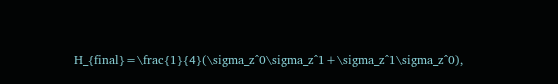H_{final}=\frac{1}{4}(\sigma_z^0\sigma_z^1+\sigma_z^1\sigma_z^0),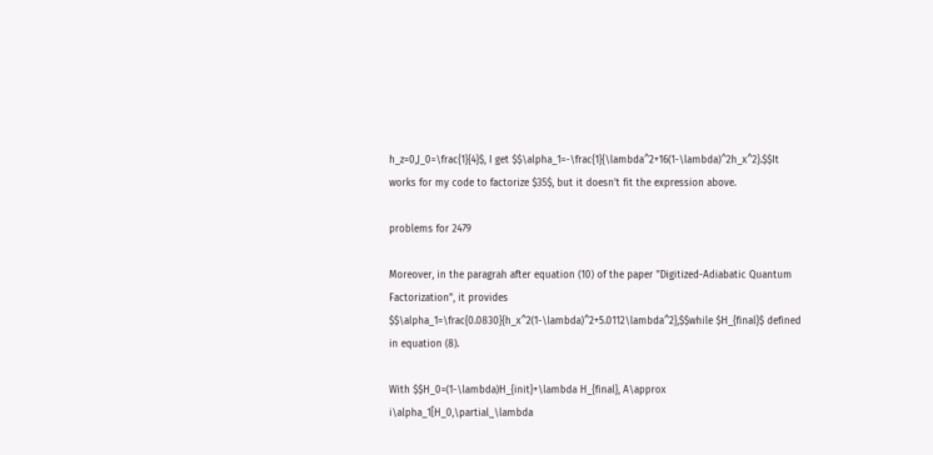h_z=0,J_0=\frac{1}{4}$, I get $$\alpha_1=-\frac{1}{\lambda^2+16(1-\lambda)^2h_x^2}.$$It works for my code to factorize $35$, but it doesn't fit the expression above.

problems for 2479

Moreover, in the paragrah after equation (10) of the paper "Digitized-Adiabatic Quantum Factorization", it provides $$\alpha_1=\frac{0.0830}{h_x^2(1-\lambda)^2+5.0112\lambda^2},$$while $H_{final}$ defined in equation (8).

With $$H_0=(1-\lambda)H_{init}+\lambda H_{final}, A\approx i\alpha_1[H_0,\partial_\lambda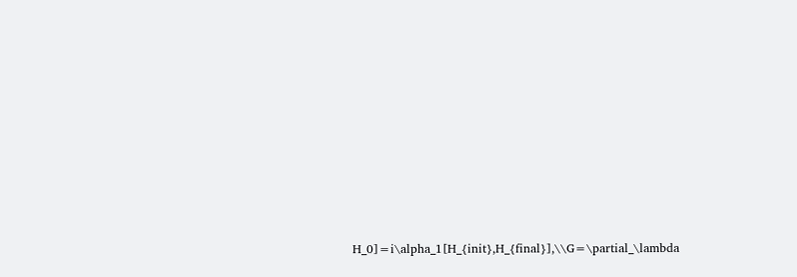H_0]=i\alpha_1[H_{init},H_{final}],\\G=\partial_\lambda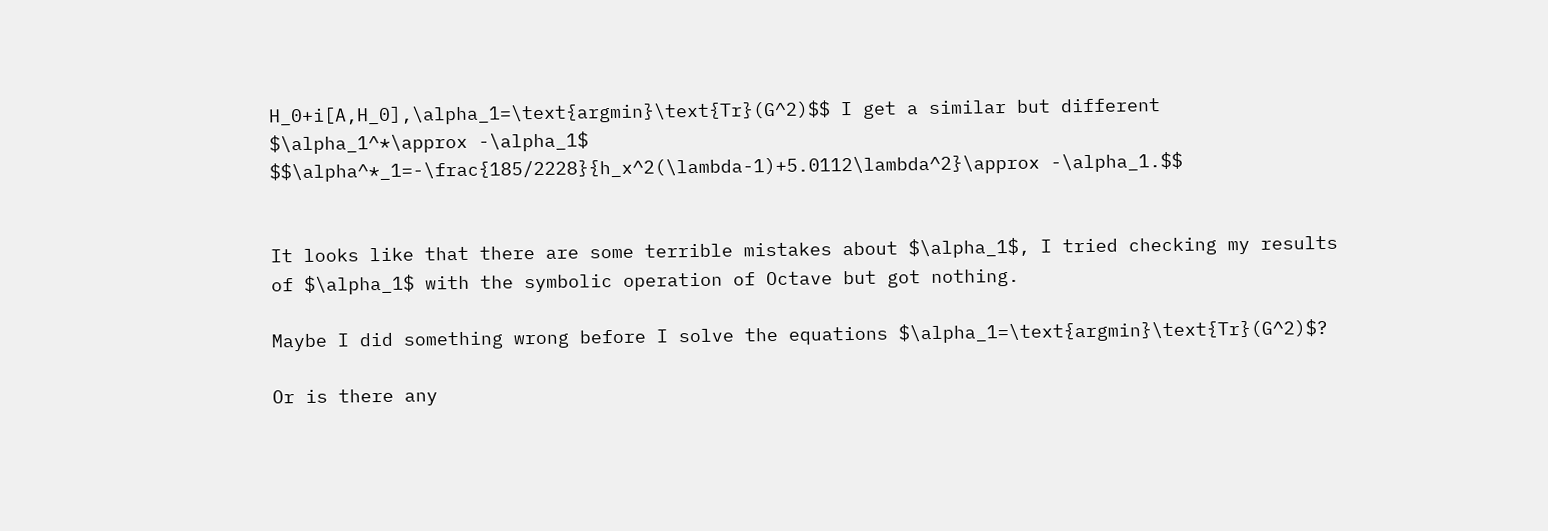H_0+i[A,H_0],\alpha_1=\text{argmin}\text{Tr}(G^2)$$ I get a similar but different $\alpha_1^*\approx -\alpha_1$ $$\alpha^*_1=-\frac{185/2228}{h_x^2(\lambda-1)+5.0112\lambda^2}\approx -\alpha_1.$$


It looks like that there are some terrible mistakes about $\alpha_1$, I tried checking my results of $\alpha_1$ with the symbolic operation of Octave but got nothing.

Maybe I did something wrong before I solve the equations $\alpha_1=\text{argmin}\text{Tr}(G^2)$?

Or is there any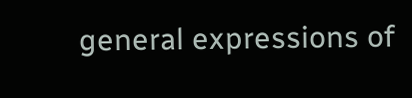general expressions of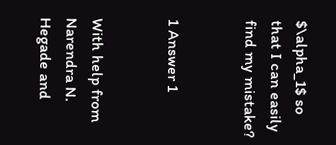$\alpha_1$ so that I can easily find my mistake?


1 Answer 1


With help from Narendra N. Hegade and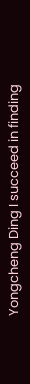Yongcheng Ding I succeed in finding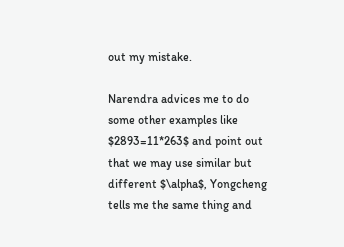out my mistake.

Narendra advices me to do some other examples like $2893=11*263$ and point out that we may use similar but different $\alpha$, Yongcheng tells me the same thing and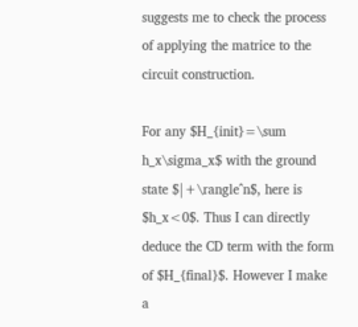suggests me to check the process of applying the matrice to the circuit construction.

For any $H_{init}=\sum h_x\sigma_x$ with the ground state $|+\rangle^n$, here is $h_x<0$. Thus I can directly deduce the CD term with the form of $H_{final}$. However I make a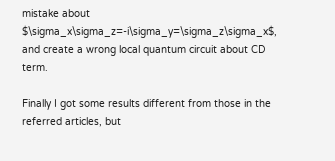mistake about $\sigma_x\sigma_z=-i\sigma_y=\sigma_z\sigma_x$, and create a wrong local quantum circuit about CD term.

Finally I got some results different from those in the referred articles, but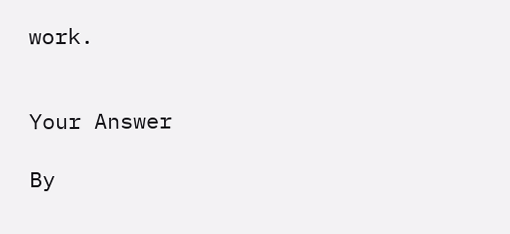work.


Your Answer

By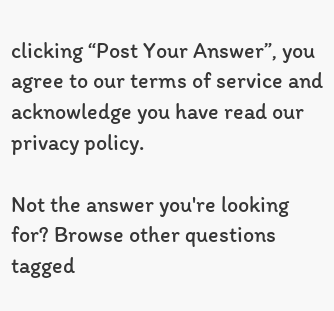clicking “Post Your Answer”, you agree to our terms of service and acknowledge you have read our privacy policy.

Not the answer you're looking for? Browse other questions tagged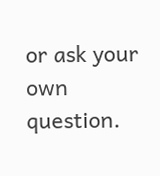or ask your own question.